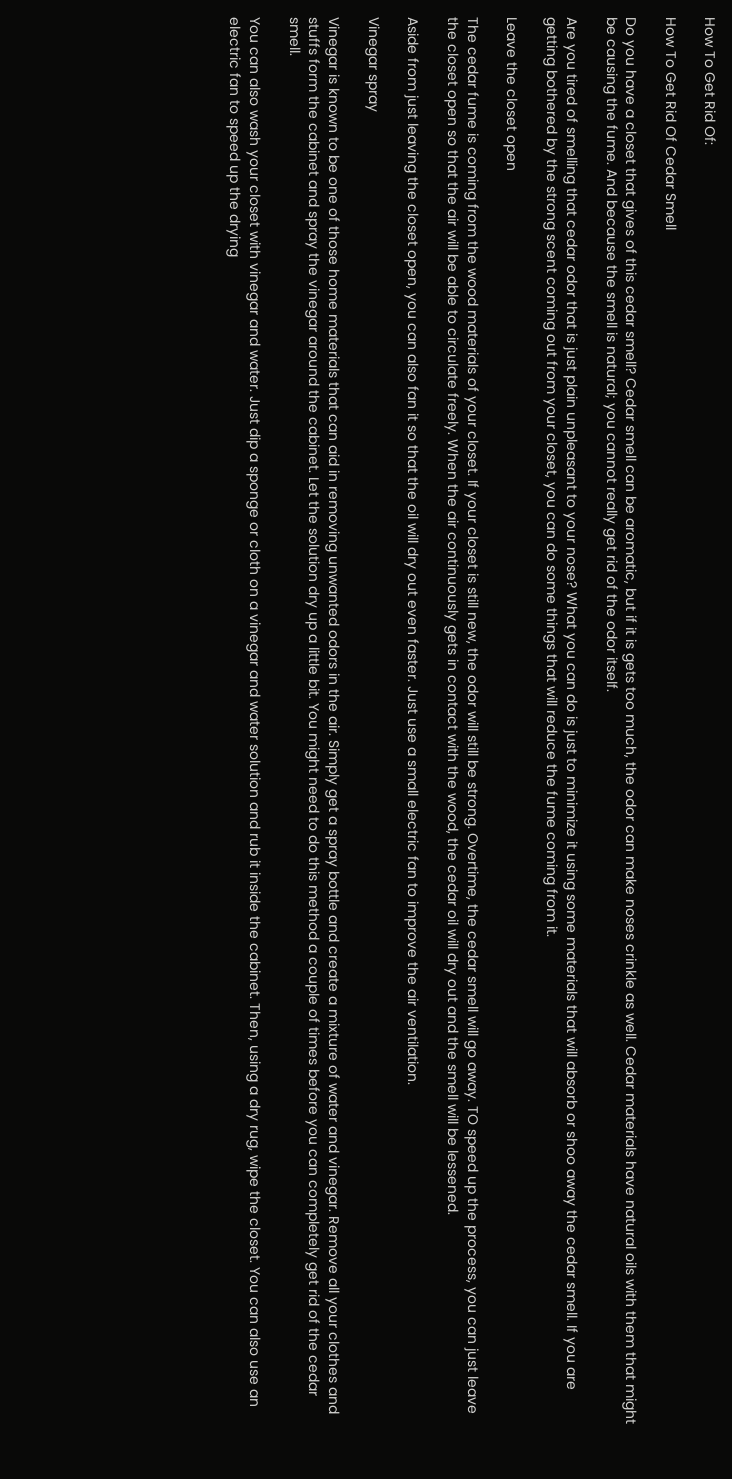How To Get Rid Of:

How To Get Rid Of Cedar Smell

Do you have a closet that gives of this cedar smell? Cedar smell can be aromatic, but if it is gets too much, the odor can make noses crinkle as well. Cedar materials have natural oils with them that might be causing the fume. And because the smell is natural; you cannot really get rid of the odor itself.

Are you tired of smelling that cedar odor that is just plain unpleasant to your nose? What you can do is just to minimize it using some materials that will absorb or shoo away the cedar smell. If you are getting bothered by the strong scent coming out from your closet, you can do some things that will reduce the fume coming from it.

Leave the closet open

The cedar fume is coming from the wood materials of your closet. If your closet is still new, the odor will still be strong. Overtime, the cedar smell will go away. TO speed up the process, you can just leave the closet open so that the air will be able to circulate freely. When the air continuously gets in contact with the wood, the cedar oil will dry out and the smell will be lessened.

Aside from just leaving the closet open, you can also fan it so that the oil will dry out even faster. Just use a small electric fan to improve the air ventilation.

Vinegar spray

Vinegar is known to be one of those home materials that can aid in removing unwanted odors in the air. Simply get a spray bottle and create a mixture of water and vinegar. Remove all your clothes and stuffs form the cabinet and spray the vinegar around the cabinet. Let the solution dry up a little bit. You might need to do this method a couple of times before you can completely get rid of the cedar smell.

You can also wash your closet with vinegar and water. Just dip a sponge or cloth on a vinegar and water solution and rub it inside the cabinet. Then, using a dry rug, wipe the closet. You can also use an electric fan to speed up the drying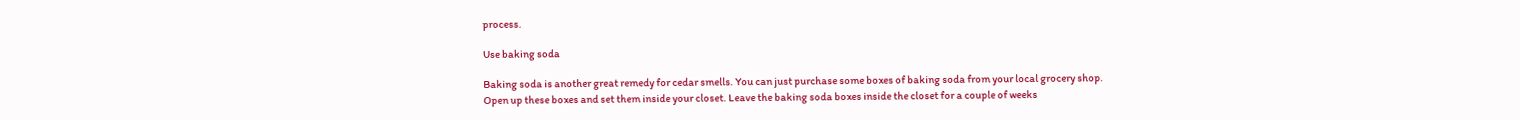process.

Use baking soda

Baking soda is another great remedy for cedar smells. You can just purchase some boxes of baking soda from your local grocery shop. Open up these boxes and set them inside your closet. Leave the baking soda boxes inside the closet for a couple of weeks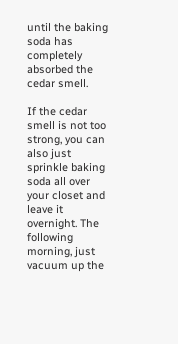until the baking soda has completely absorbed the cedar smell.

If the cedar smell is not too strong, you can also just sprinkle baking soda all over your closet and leave it overnight. The following morning, just vacuum up the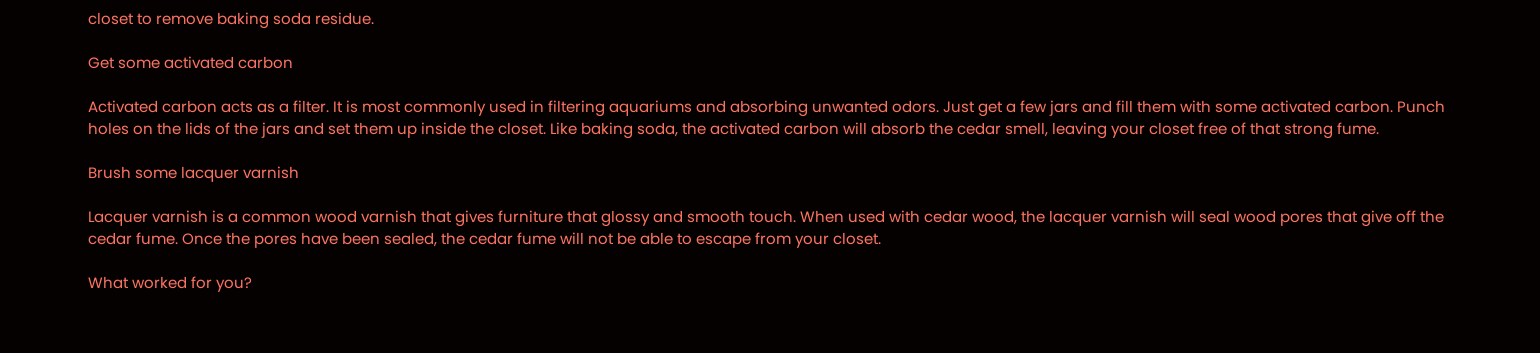closet to remove baking soda residue.

Get some activated carbon

Activated carbon acts as a filter. It is most commonly used in filtering aquariums and absorbing unwanted odors. Just get a few jars and fill them with some activated carbon. Punch holes on the lids of the jars and set them up inside the closet. Like baking soda, the activated carbon will absorb the cedar smell, leaving your closet free of that strong fume.

Brush some lacquer varnish

Lacquer varnish is a common wood varnish that gives furniture that glossy and smooth touch. When used with cedar wood, the lacquer varnish will seal wood pores that give off the cedar fume. Once the pores have been sealed, the cedar fume will not be able to escape from your closet.

What worked for you?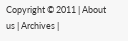Copyright © 2011 | About us | Archives |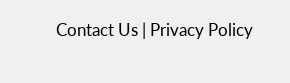Contact Us | Privacy Policy